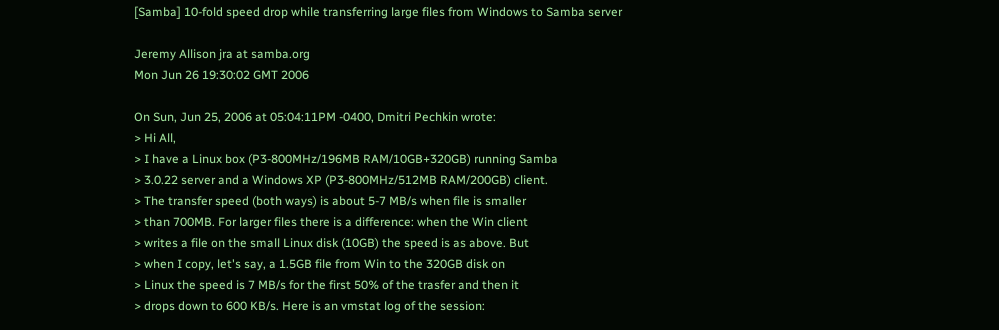[Samba] 10-fold speed drop while transferring large files from Windows to Samba server

Jeremy Allison jra at samba.org
Mon Jun 26 19:30:02 GMT 2006

On Sun, Jun 25, 2006 at 05:04:11PM -0400, Dmitri Pechkin wrote:
> Hi All,
> I have a Linux box (P3-800MHz/196MB RAM/10GB+320GB) running Samba
> 3.0.22 server and a Windows XP (P3-800MHz/512MB RAM/200GB) client.
> The transfer speed (both ways) is about 5-7 MB/s when file is smaller
> than 700MB. For larger files there is a difference: when the Win client
> writes a file on the small Linux disk (10GB) the speed is as above. But
> when I copy, let's say, a 1.5GB file from Win to the 320GB disk on
> Linux the speed is 7 MB/s for the first 50% of the trasfer and then it
> drops down to 600 KB/s. Here is an vmstat log of the session: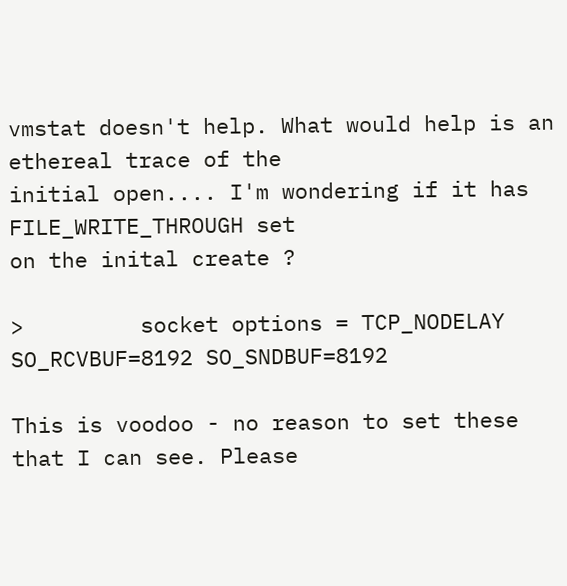vmstat doesn't help. What would help is an ethereal trace of the
initial open.... I'm wondering if it has FILE_WRITE_THROUGH set
on the inital create ?

>         socket options = TCP_NODELAY SO_RCVBUF=8192 SO_SNDBUF=8192

This is voodoo - no reason to set these that I can see. Please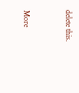delete this.


More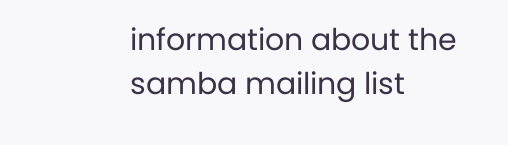information about the samba mailing list